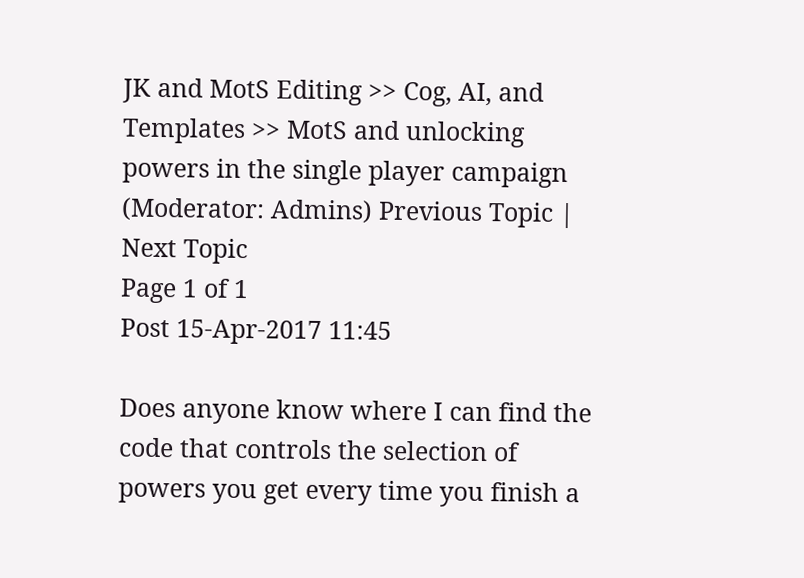JK and MotS Editing >> Cog, AI, and Templates >> MotS and unlocking powers in the single player campaign     (Moderator: Admins) Previous Topic | Next Topic
Page 1 of 1
Post 15-Apr-2017 11:45

Does anyone know where I can find the code that controls the selection of powers you get every time you finish a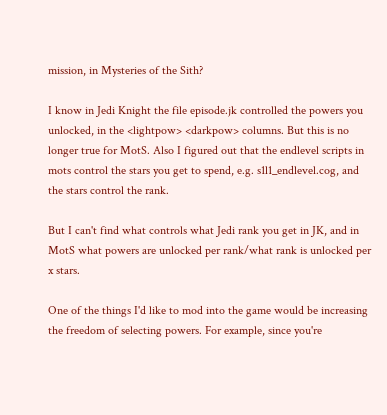mission, in Mysteries of the Sith?

I know in Jedi Knight the file episode.jk controlled the powers you unlocked, in the <lightpow> <darkpow> columns. But this is no longer true for MotS. Also I figured out that the endlevel scripts in mots control the stars you get to spend, e.g. s1l1_endlevel.cog, and the stars control the rank.

But I can't find what controls what Jedi rank you get in JK, and in MotS what powers are unlocked per rank/what rank is unlocked per x stars.

One of the things I'd like to mod into the game would be increasing the freedom of selecting powers. For example, since you're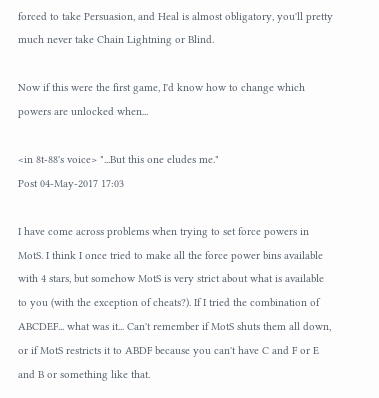forced to take Persuasion, and Heal is almost obligatory, you'll pretty much never take Chain Lightning or Blind.

Now if this were the first game, I'd know how to change which powers are unlocked when...

<in 8t-88's voice> "...But this one eludes me."
Post 04-May-2017 17:03

I have come across problems when trying to set force powers in MotS. I think I once tried to make all the force power bins available with 4 stars, but somehow MotS is very strict about what is available to you (with the exception of cheats?). If I tried the combination of ABCDEF... what was it... Can't remember if MotS shuts them all down, or if MotS restricts it to ABDF because you can't have C and F or E and B or something like that.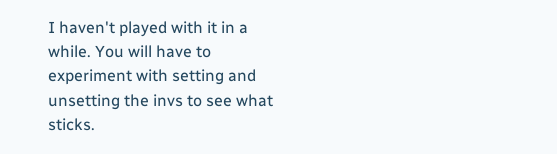I haven't played with it in a while. You will have to experiment with setting and unsetting the invs to see what sticks.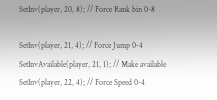SetInv(player, 20, 8); // Force Rank bin 0-8

SetInv(player, 21, 4); // Force Jump 0-4
SetInvAvailable(player, 21, 1); // Make available
SetInv(player, 22, 4); // Force Speed 0-4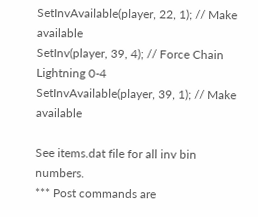SetInvAvailable(player, 22, 1); // Make available
SetInv(player, 39, 4); // Force Chain Lightning 0-4
SetInvAvailable(player, 39, 1); // Make available

See items.dat file for all inv bin numbers.
*** Post commands are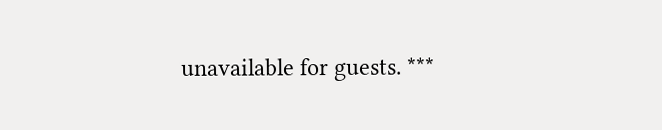unavailable for guests. ***